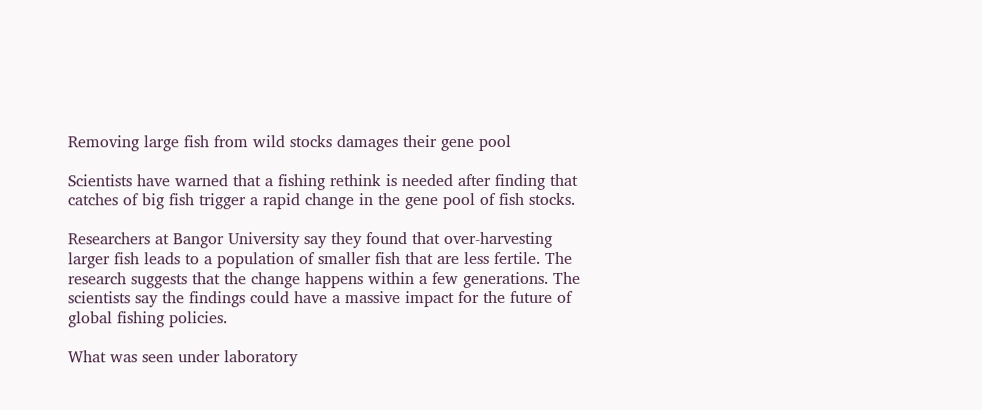Removing large fish from wild stocks damages their gene pool

Scientists have warned that a fishing rethink is needed after finding that catches of big fish trigger a rapid change in the gene pool of fish stocks.

Researchers at Bangor University say they found that over-harvesting larger fish leads to a population of smaller fish that are less fertile. The research suggests that the change happens within a few generations. The scientists say the findings could have a massive impact for the future of global fishing policies.

What was seen under laboratory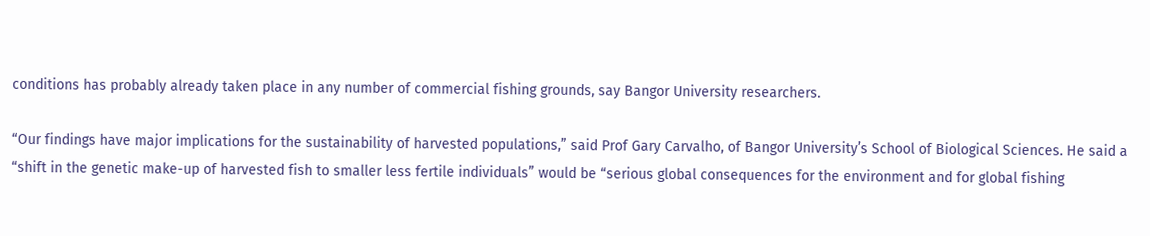conditions has probably already taken place in any number of commercial fishing grounds, say Bangor University researchers.

“Our findings have major implications for the sustainability of harvested populations,” said Prof Gary Carvalho, of Bangor University’s School of Biological Sciences. He said a “shift in the genetic make-up of harvested fish to smaller less fertile individuals” would be “serious global consequences for the environment and for global fishing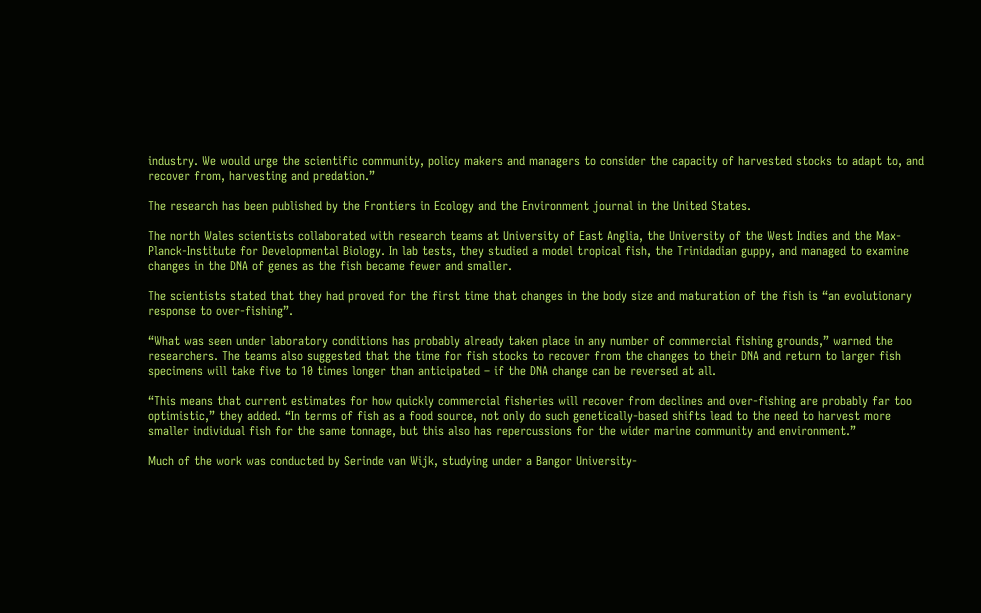industry. We would urge the scientific community, policy makers and managers to consider the capacity of harvested stocks to adapt to, and recover from, harvesting and predation.”

The research has been published by the Frontiers in Ecology and the Environment journal in the United States.

The north Wales scientists collaborated with research teams at University of East Anglia, the University of the West Indies and the Max-Planck-Institute for Developmental Biology. In lab tests, they studied a model tropical fish, the Trinidadian guppy, and managed to examine changes in the DNA of genes as the fish became fewer and smaller.

The scientists stated that they had proved for the first time that changes in the body size and maturation of the fish is “an evolutionary response to over-fishing”.

“What was seen under laboratory conditions has probably already taken place in any number of commercial fishing grounds,” warned the researchers. The teams also suggested that the time for fish stocks to recover from the changes to their DNA and return to larger fish specimens will take five to 10 times longer than anticipated – if the DNA change can be reversed at all.

“This means that current estimates for how quickly commercial fisheries will recover from declines and over-fishing are probably far too optimistic,” they added. “In terms of fish as a food source, not only do such genetically-based shifts lead to the need to harvest more smaller individual fish for the same tonnage, but this also has repercussions for the wider marine community and environment.”

Much of the work was conducted by Serinde van Wijk, studying under a Bangor University-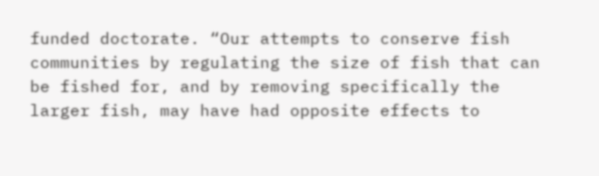funded doctorate. “Our attempts to conserve fish communities by regulating the size of fish that can be fished for, and by removing specifically the larger fish, may have had opposite effects to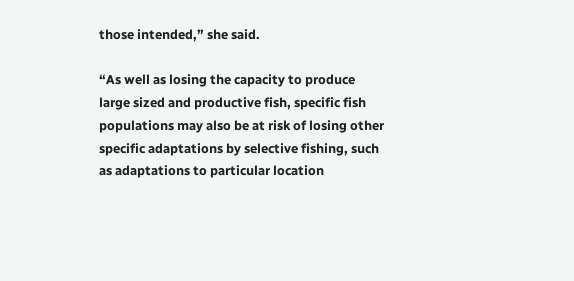those intended,” she said.

“As well as losing the capacity to produce large sized and productive fish, specific fish populations may also be at risk of losing other specific adaptations by selective fishing, such as adaptations to particular location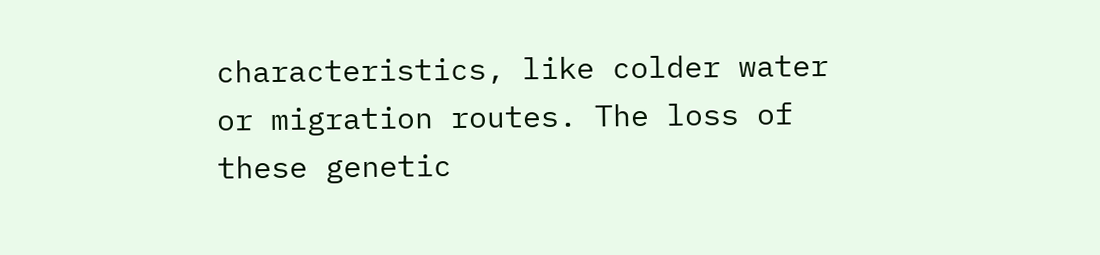characteristics, like colder water or migration routes. The loss of these genetic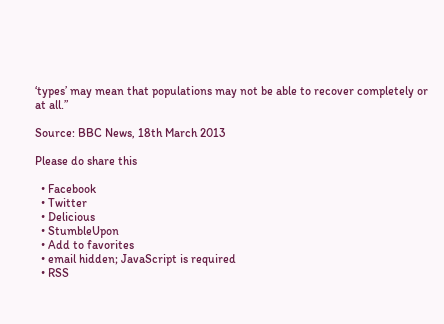‘types’ may mean that populations may not be able to recover completely or at all.”

Source: BBC News, 18th March 2013

Please do share this

  • Facebook
  • Twitter
  • Delicious
  • StumbleUpon
  • Add to favorites
  • email hidden; JavaScript is required
  • RSS